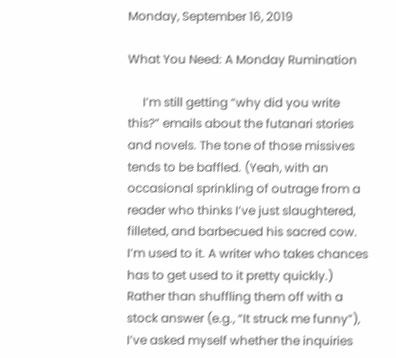Monday, September 16, 2019

What You Need: A Monday Rumination

     I’m still getting “why did you write this?” emails about the futanari stories and novels. The tone of those missives tends to be baffled. (Yeah, with an occasional sprinkling of outrage from a reader who thinks I’ve just slaughtered, filleted, and barbecued his sacred cow. I’m used to it. A writer who takes chances has to get used to it pretty quickly.) Rather than shuffling them off with a stock answer (e.g., “It struck me funny”), I’ve asked myself whether the inquiries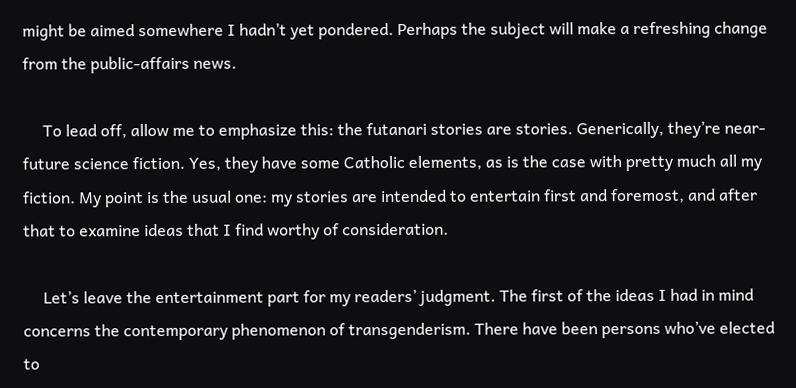might be aimed somewhere I hadn’t yet pondered. Perhaps the subject will make a refreshing change from the public-affairs news.

     To lead off, allow me to emphasize this: the futanari stories are stories. Generically, they’re near-future science fiction. Yes, they have some Catholic elements, as is the case with pretty much all my fiction. My point is the usual one: my stories are intended to entertain first and foremost, and after that to examine ideas that I find worthy of consideration.

     Let’s leave the entertainment part for my readers’ judgment. The first of the ideas I had in mind concerns the contemporary phenomenon of transgenderism. There have been persons who’ve elected to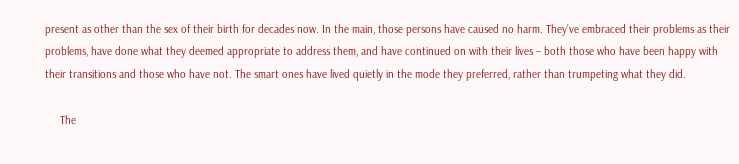present as other than the sex of their birth for decades now. In the main, those persons have caused no harm. They’ve embraced their problems as their problems, have done what they deemed appropriate to address them, and have continued on with their lives – both those who have been happy with their transitions and those who have not. The smart ones have lived quietly in the mode they preferred, rather than trumpeting what they did.

     The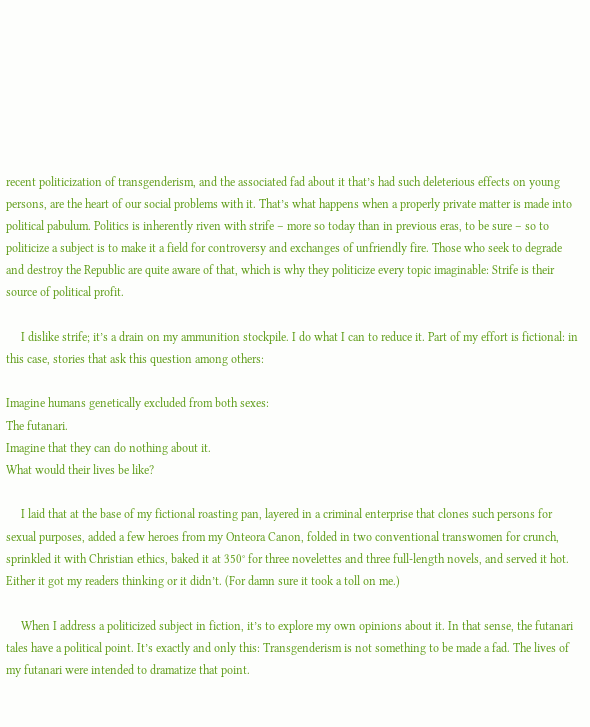recent politicization of transgenderism, and the associated fad about it that’s had such deleterious effects on young persons, are the heart of our social problems with it. That’s what happens when a properly private matter is made into political pabulum. Politics is inherently riven with strife – more so today than in previous eras, to be sure – so to politicize a subject is to make it a field for controversy and exchanges of unfriendly fire. Those who seek to degrade and destroy the Republic are quite aware of that, which is why they politicize every topic imaginable: Strife is their source of political profit.

     I dislike strife; it’s a drain on my ammunition stockpile. I do what I can to reduce it. Part of my effort is fictional: in this case, stories that ask this question among others:

Imagine humans genetically excluded from both sexes:
The futanari.
Imagine that they can do nothing about it.
What would their lives be like?

     I laid that at the base of my fictional roasting pan, layered in a criminal enterprise that clones such persons for sexual purposes, added a few heroes from my Onteora Canon, folded in two conventional transwomen for crunch, sprinkled it with Christian ethics, baked it at 350° for three novelettes and three full-length novels, and served it hot. Either it got my readers thinking or it didn’t. (For damn sure it took a toll on me.)

     When I address a politicized subject in fiction, it’s to explore my own opinions about it. In that sense, the futanari tales have a political point. It’s exactly and only this: Transgenderism is not something to be made a fad. The lives of my futanari were intended to dramatize that point.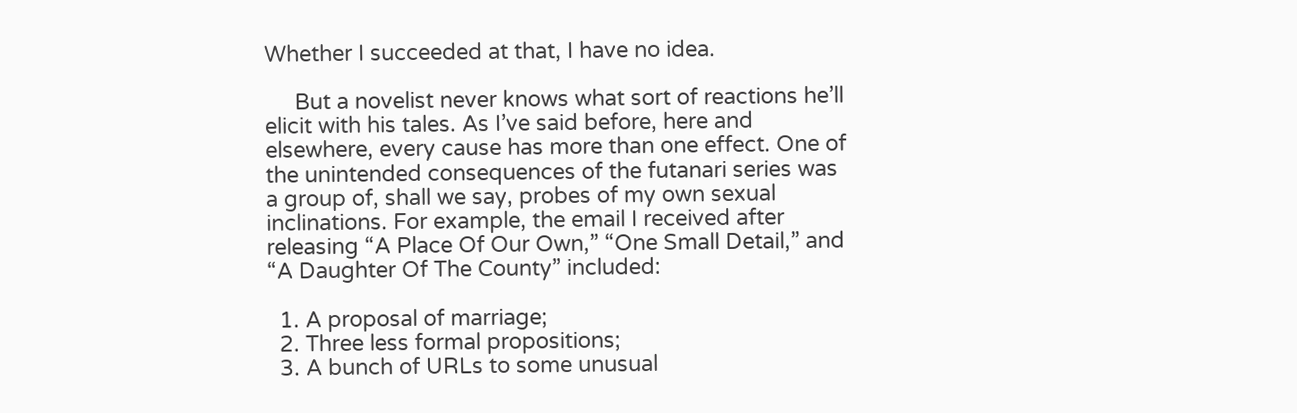Whether I succeeded at that, I have no idea.

     But a novelist never knows what sort of reactions he’ll elicit with his tales. As I’ve said before, here and elsewhere, every cause has more than one effect. One of the unintended consequences of the futanari series was a group of, shall we say, probes of my own sexual inclinations. For example, the email I received after releasing “A Place Of Our Own,” “One Small Detail,” and “A Daughter Of The County” included:

  1. A proposal of marriage;
  2. Three less formal propositions;
  3. A bunch of URLs to some unusual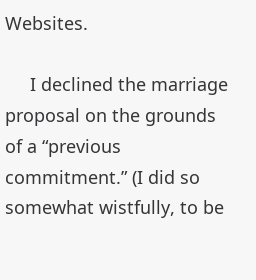Websites.

     I declined the marriage proposal on the grounds of a “previous commitment.” (I did so somewhat wistfully, to be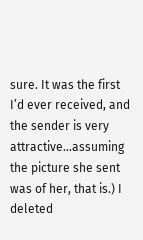sure. It was the first I’d ever received, and the sender is very attractive...assuming the picture she sent was of her, that is.) I deleted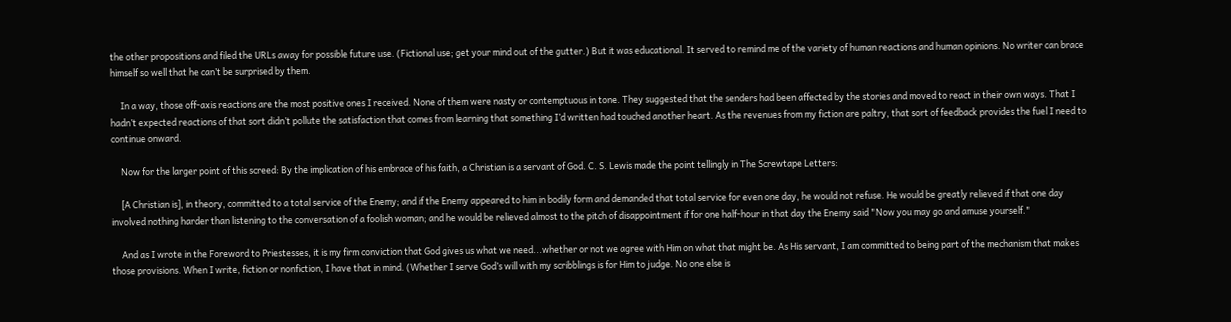the other propositions and filed the URLs away for possible future use. (Fictional use; get your mind out of the gutter.) But it was educational. It served to remind me of the variety of human reactions and human opinions. No writer can brace himself so well that he can’t be surprised by them.

     In a way, those off-axis reactions are the most positive ones I received. None of them were nasty or contemptuous in tone. They suggested that the senders had been affected by the stories and moved to react in their own ways. That I hadn’t expected reactions of that sort didn’t pollute the satisfaction that comes from learning that something I’d written had touched another heart. As the revenues from my fiction are paltry, that sort of feedback provides the fuel I need to continue onward.

     Now for the larger point of this screed: By the implication of his embrace of his faith, a Christian is a servant of God. C. S. Lewis made the point tellingly in The Screwtape Letters:

     [A Christian is], in theory, committed to a total service of the Enemy; and if the Enemy appeared to him in bodily form and demanded that total service for even one day, he would not refuse. He would be greatly relieved if that one day involved nothing harder than listening to the conversation of a foolish woman; and he would be relieved almost to the pitch of disappointment if for one half-hour in that day the Enemy said "Now you may go and amuse yourself."

     And as I wrote in the Foreword to Priestesses, it is my firm conviction that God gives us what we need...whether or not we agree with Him on what that might be. As His servant, I am committed to being part of the mechanism that makes those provisions. When I write, fiction or nonfiction, I have that in mind. (Whether I serve God’s will with my scribblings is for Him to judge. No one else is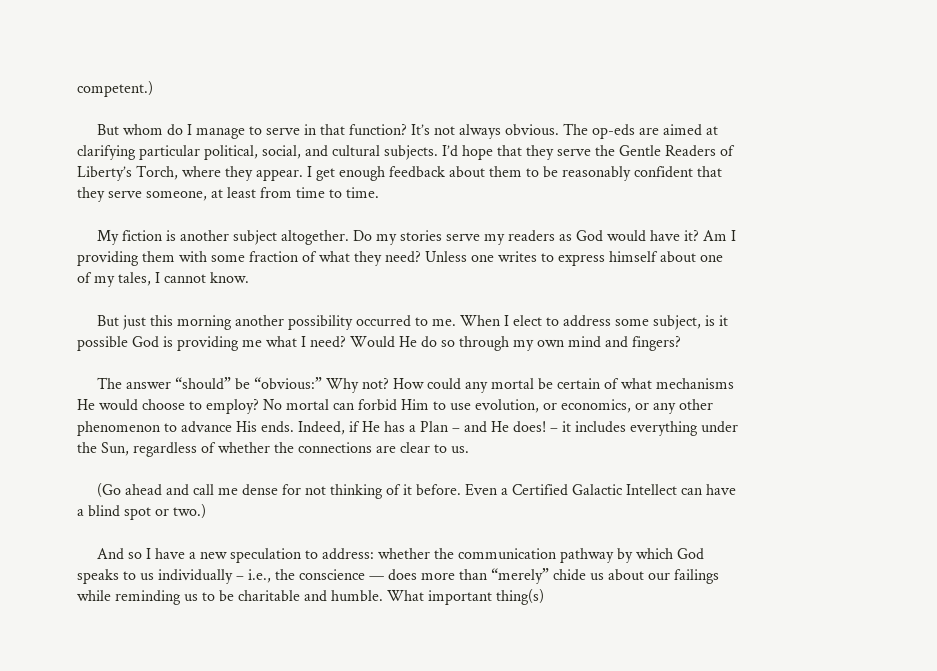competent.)

     But whom do I manage to serve in that function? It’s not always obvious. The op-eds are aimed at clarifying particular political, social, and cultural subjects. I’d hope that they serve the Gentle Readers of Liberty’s Torch, where they appear. I get enough feedback about them to be reasonably confident that they serve someone, at least from time to time.

     My fiction is another subject altogether. Do my stories serve my readers as God would have it? Am I providing them with some fraction of what they need? Unless one writes to express himself about one of my tales, I cannot know.

     But just this morning another possibility occurred to me. When I elect to address some subject, is it possible God is providing me what I need? Would He do so through my own mind and fingers?

     The answer “should” be “obvious:” Why not? How could any mortal be certain of what mechanisms He would choose to employ? No mortal can forbid Him to use evolution, or economics, or any other phenomenon to advance His ends. Indeed, if He has a Plan – and He does! – it includes everything under the Sun, regardless of whether the connections are clear to us.

     (Go ahead and call me dense for not thinking of it before. Even a Certified Galactic Intellect can have a blind spot or two.)

     And so I have a new speculation to address: whether the communication pathway by which God speaks to us individually – i.e., the conscience — does more than “merely” chide us about our failings while reminding us to be charitable and humble. What important thing(s)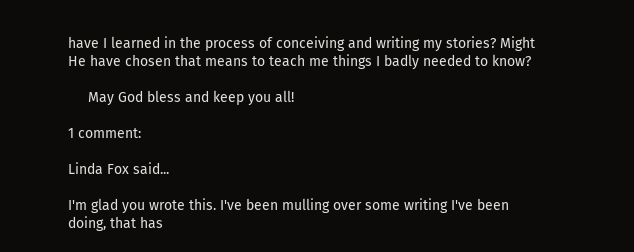have I learned in the process of conceiving and writing my stories? Might He have chosen that means to teach me things I badly needed to know?

     May God bless and keep you all!

1 comment:

Linda Fox said...

I'm glad you wrote this. I've been mulling over some writing I've been doing, that has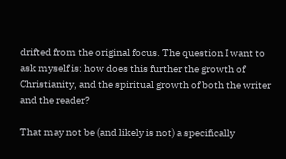drifted from the original focus. The question I want to ask myself is: how does this further the growth of Christianity, and the spiritual growth of both the writer and the reader?

That may not be (and likely is not) a specifically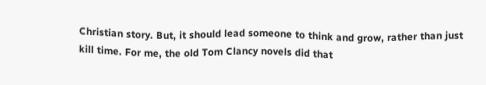Christian story. But, it should lead someone to think and grow, rather than just kill time. For me, the old Tom Clancy novels did that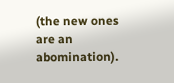(the new ones are an abomination).